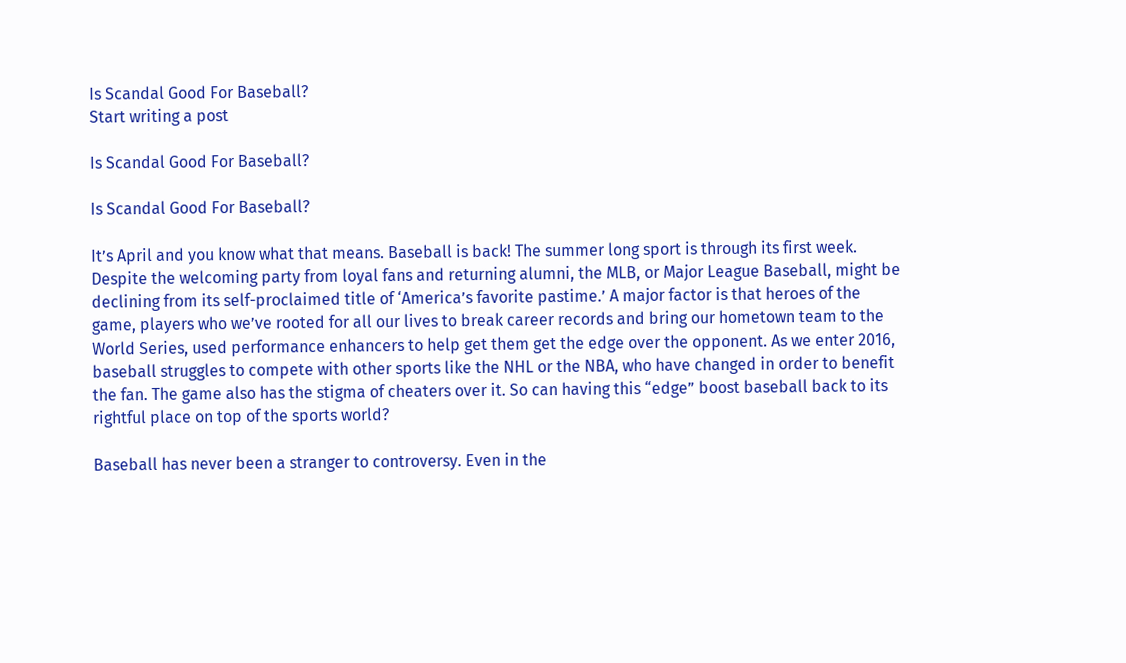Is Scandal Good For Baseball?
Start writing a post

Is Scandal Good For Baseball?

Is Scandal Good For Baseball?

It’s April and you know what that means. Baseball is back! The summer long sport is through its first week. Despite the welcoming party from loyal fans and returning alumni, the MLB, or Major League Baseball, might be declining from its self-proclaimed title of ‘America’s favorite pastime.’ A major factor is that heroes of the game, players who we’ve rooted for all our lives to break career records and bring our hometown team to the World Series, used performance enhancers to help get them get the edge over the opponent. As we enter 2016, baseball struggles to compete with other sports like the NHL or the NBA, who have changed in order to benefit the fan. The game also has the stigma of cheaters over it. So can having this “edge” boost baseball back to its rightful place on top of the sports world?

Baseball has never been a stranger to controversy. Even in the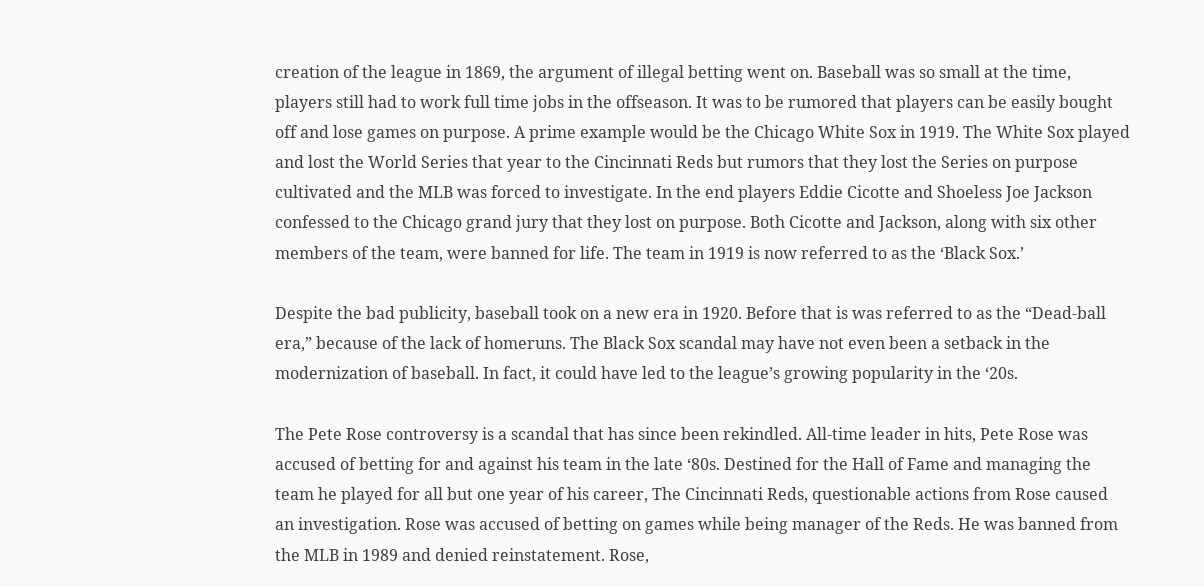creation of the league in 1869, the argument of illegal betting went on. Baseball was so small at the time, players still had to work full time jobs in the offseason. It was to be rumored that players can be easily bought off and lose games on purpose. A prime example would be the Chicago White Sox in 1919. The White Sox played and lost the World Series that year to the Cincinnati Reds but rumors that they lost the Series on purpose cultivated and the MLB was forced to investigate. In the end players Eddie Cicotte and Shoeless Joe Jackson confessed to the Chicago grand jury that they lost on purpose. Both Cicotte and Jackson, along with six other members of the team, were banned for life. The team in 1919 is now referred to as the ‘Black Sox.’

Despite the bad publicity, baseball took on a new era in 1920. Before that is was referred to as the “Dead-ball era,” because of the lack of homeruns. The Black Sox scandal may have not even been a setback in the modernization of baseball. In fact, it could have led to the league’s growing popularity in the ‘20s.

The Pete Rose controversy is a scandal that has since been rekindled. All-time leader in hits, Pete Rose was accused of betting for and against his team in the late ‘80s. Destined for the Hall of Fame and managing the team he played for all but one year of his career, The Cincinnati Reds, questionable actions from Rose caused an investigation. Rose was accused of betting on games while being manager of the Reds. He was banned from the MLB in 1989 and denied reinstatement. Rose,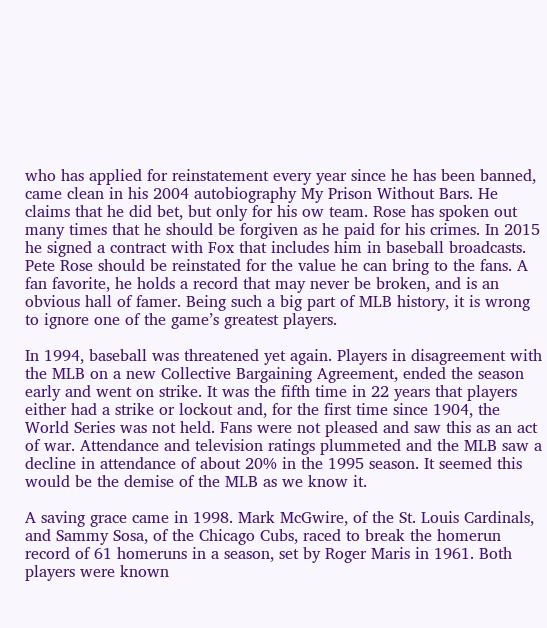who has applied for reinstatement every year since he has been banned, came clean in his 2004 autobiography My Prison Without Bars. He claims that he did bet, but only for his ow team. Rose has spoken out many times that he should be forgiven as he paid for his crimes. In 2015 he signed a contract with Fox that includes him in baseball broadcasts. Pete Rose should be reinstated for the value he can bring to the fans. A fan favorite, he holds a record that may never be broken, and is an obvious hall of famer. Being such a big part of MLB history, it is wrong to ignore one of the game’s greatest players.

In 1994, baseball was threatened yet again. Players in disagreement with the MLB on a new Collective Bargaining Agreement, ended the season early and went on strike. It was the fifth time in 22 years that players either had a strike or lockout and, for the first time since 1904, the World Series was not held. Fans were not pleased and saw this as an act of war. Attendance and television ratings plummeted and the MLB saw a decline in attendance of about 20% in the 1995 season. It seemed this would be the demise of the MLB as we know it.

A saving grace came in 1998. Mark McGwire, of the St. Louis Cardinals, and Sammy Sosa, of the Chicago Cubs, raced to break the homerun record of 61 homeruns in a season, set by Roger Maris in 1961. Both players were known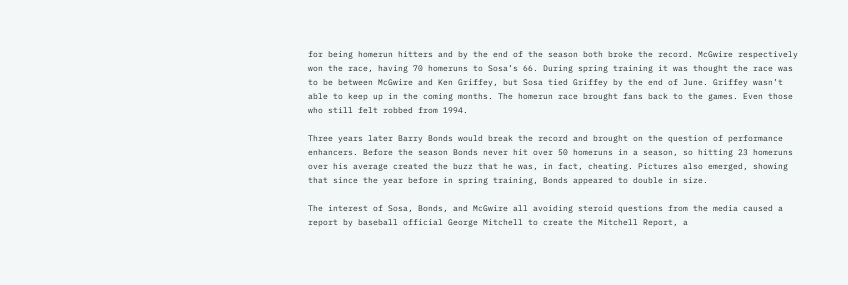for being homerun hitters and by the end of the season both broke the record. McGwire respectively won the race, having 70 homeruns to Sosa’s 66. During spring training it was thought the race was to be between McGwire and Ken Griffey, but Sosa tied Griffey by the end of June. Griffey wasn’t able to keep up in the coming months. The homerun race brought fans back to the games. Even those who still felt robbed from 1994.

Three years later Barry Bonds would break the record and brought on the question of performance enhancers. Before the season Bonds never hit over 50 homeruns in a season, so hitting 23 homeruns over his average created the buzz that he was, in fact, cheating. Pictures also emerged, showing that since the year before in spring training, Bonds appeared to double in size.

The interest of Sosa, Bonds, and McGwire all avoiding steroid questions from the media caused a report by baseball official George Mitchell to create the Mitchell Report, a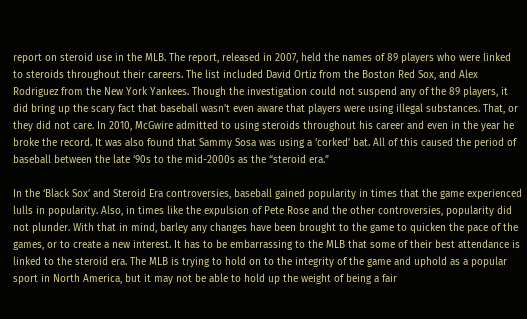report on steroid use in the MLB. The report, released in 2007, held the names of 89 players who were linked to steroids throughout their careers. The list included David Ortiz from the Boston Red Sox, and Alex Rodriguez from the New York Yankees. Though the investigation could not suspend any of the 89 players, it did bring up the scary fact that baseball wasn’t even aware that players were using illegal substances. That, or they did not care. In 2010, McGwire admitted to using steroids throughout his career and even in the year he broke the record. It was also found that Sammy Sosa was using a ‘corked’ bat. All of this caused the period of baseball between the late ‘90s to the mid-2000s as the “steroid era.”

In the ‘Black Sox’ and Steroid Era controversies, baseball gained popularity in times that the game experienced lulls in popularity. Also, in times like the expulsion of Pete Rose and the other controversies, popularity did not plunder. With that in mind, barley any changes have been brought to the game to quicken the pace of the games, or to create a new interest. It has to be embarrassing to the MLB that some of their best attendance is linked to the steroid era. The MLB is trying to hold on to the integrity of the game and uphold as a popular sport in North America, but it may not be able to hold up the weight of being a fair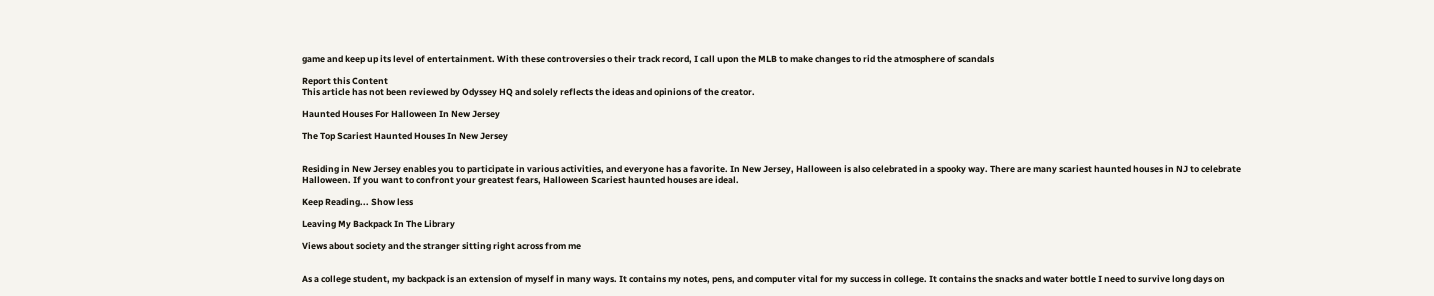game and keep up its level of entertainment. With these controversies o their track record, I call upon the MLB to make changes to rid the atmosphere of scandals

Report this Content
This article has not been reviewed by Odyssey HQ and solely reflects the ideas and opinions of the creator.

Haunted Houses For Halloween In New Jersey

The Top Scariest Haunted Houses In New Jersey


Residing in New Jersey enables you to participate in various activities, and everyone has a favorite. In New Jersey, Halloween is also celebrated in a spooky way. There are many scariest haunted houses in NJ to celebrate Halloween. If you want to confront your greatest fears, Halloween Scariest haunted houses are ideal.

Keep Reading... Show less

Leaving My Backpack In The Library

Views about society and the stranger sitting right across from me


As a college student, my backpack is an extension of myself in many ways. It contains my notes, pens, and computer vital for my success in college. It contains the snacks and water bottle I need to survive long days on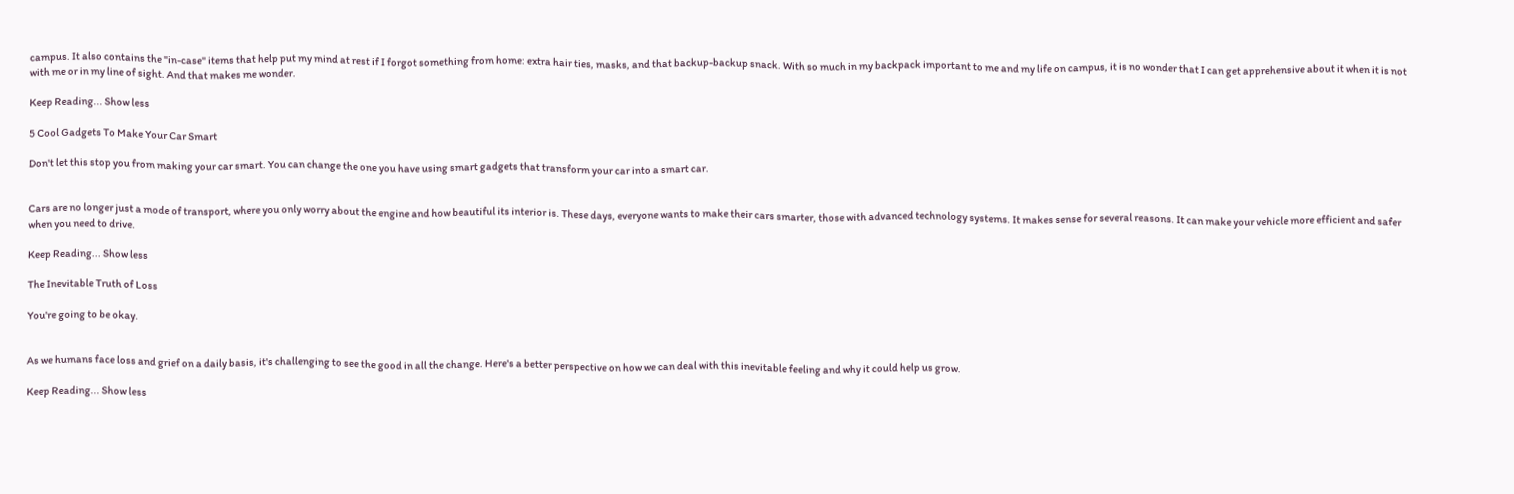campus. It also contains the "in-case" items that help put my mind at rest if I forgot something from home: extra hair ties, masks, and that backup-backup snack. With so much in my backpack important to me and my life on campus, it is no wonder that I can get apprehensive about it when it is not with me or in my line of sight. And that makes me wonder.

Keep Reading... Show less

5 Cool Gadgets To Make Your Car Smart

Don't let this stop you from making your car smart. You can change the one you have using smart gadgets that transform your car into a smart car.


Cars are no longer just a mode of transport, where you only worry about the engine and how beautiful its interior is. These days, everyone wants to make their cars smarter, those with advanced technology systems. It makes sense for several reasons. It can make your vehicle more efficient and safer when you need to drive.

Keep Reading... Show less

The Inevitable Truth of Loss

You're going to be okay.


As we humans face loss and grief on a daily basis, it's challenging to see the good in all the change. Here's a better perspective on how we can deal with this inevitable feeling and why it could help us grow.

Keep Reading... Show less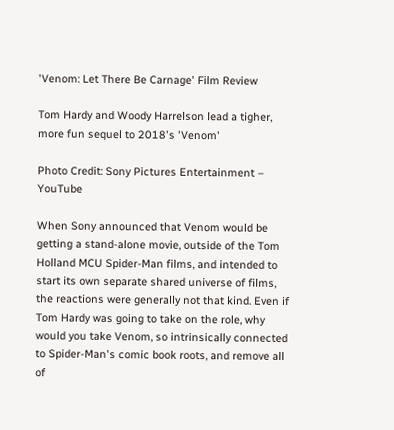'Venom: Let There Be Carnage' Film Review

Tom Hardy and Woody Harrelson lead a tigher, more fun sequel to 2018's 'Venom'

Photo Credit: Sony Pictures Entertainment – YouTube

When Sony announced that Venom would be getting a stand-alone movie, outside of the Tom Holland MCU Spider-Man films, and intended to start its own separate shared universe of films, the reactions were generally not that kind. Even if Tom Hardy was going to take on the role, why would you take Venom, so intrinsically connected to Spider-Man's comic book roots, and remove all of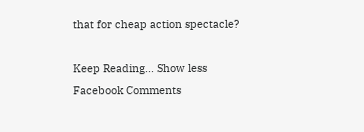that for cheap action spectacle?

Keep Reading... Show less
Facebook Comments